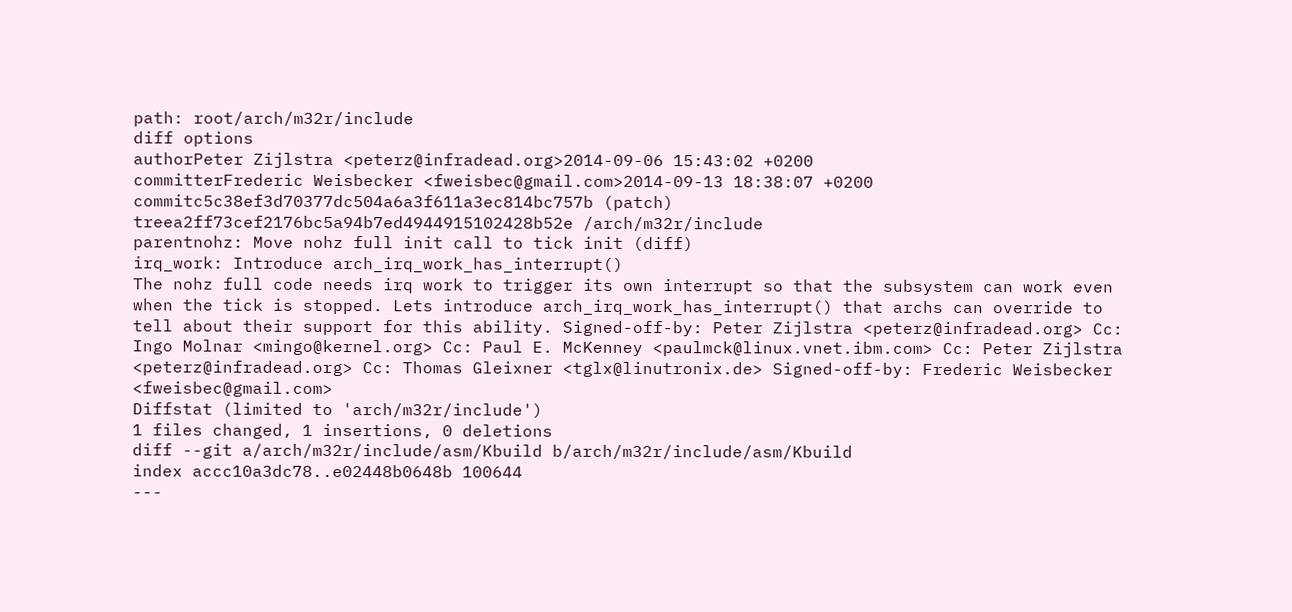path: root/arch/m32r/include
diff options
authorPeter Zijlstra <peterz@infradead.org>2014-09-06 15:43:02 +0200
committerFrederic Weisbecker <fweisbec@gmail.com>2014-09-13 18:38:07 +0200
commitc5c38ef3d70377dc504a6a3f611a3ec814bc757b (patch)
treea2ff73cef2176bc5a94b7ed4944915102428b52e /arch/m32r/include
parentnohz: Move nohz full init call to tick init (diff)
irq_work: Introduce arch_irq_work_has_interrupt()
The nohz full code needs irq work to trigger its own interrupt so that the subsystem can work even when the tick is stopped. Lets introduce arch_irq_work_has_interrupt() that archs can override to tell about their support for this ability. Signed-off-by: Peter Zijlstra <peterz@infradead.org> Cc: Ingo Molnar <mingo@kernel.org> Cc: Paul E. McKenney <paulmck@linux.vnet.ibm.com> Cc: Peter Zijlstra <peterz@infradead.org> Cc: Thomas Gleixner <tglx@linutronix.de> Signed-off-by: Frederic Weisbecker <fweisbec@gmail.com>
Diffstat (limited to 'arch/m32r/include')
1 files changed, 1 insertions, 0 deletions
diff --git a/arch/m32r/include/asm/Kbuild b/arch/m32r/include/asm/Kbuild
index accc10a3dc78..e02448b0648b 100644
---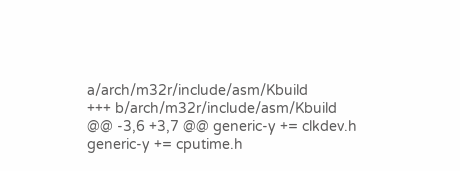a/arch/m32r/include/asm/Kbuild
+++ b/arch/m32r/include/asm/Kbuild
@@ -3,6 +3,7 @@ generic-y += clkdev.h
generic-y += cputime.h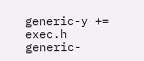generic-y += exec.h
generic-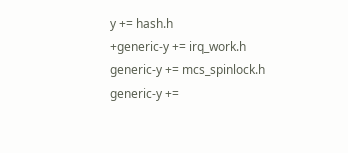y += hash.h
+generic-y += irq_work.h
generic-y += mcs_spinlock.h
generic-y +=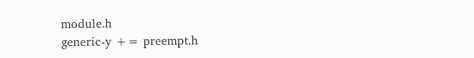module.h
generic-y += preempt.h